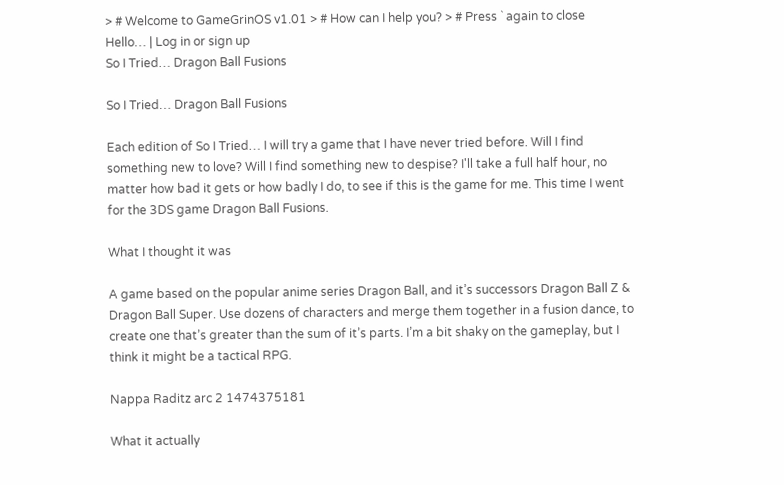> # Welcome to GameGrinOS v1.01 > # How can I help you? > # Press ` again to close
Hello… | Log in or sign up
So I Tried… Dragon Ball Fusions

So I Tried… Dragon Ball Fusions

Each edition of So I Tried… I will try a game that I have never tried before. Will I find something new to love? Will I find something new to despise? I'll take a full half hour, no matter how bad it gets or how badly I do, to see if this is the game for me. This time I went for the 3DS game Dragon Ball Fusions.

What I thought it was

A game based on the popular anime series Dragon Ball, and it’s successors Dragon Ball Z & Dragon Ball Super. Use dozens of characters and merge them together in a fusion dance, to create one that’s greater than the sum of it’s parts. I’m a bit shaky on the gameplay, but I think it might be a tactical RPG.

Nappa Raditz arc 2 1474375181

What it actually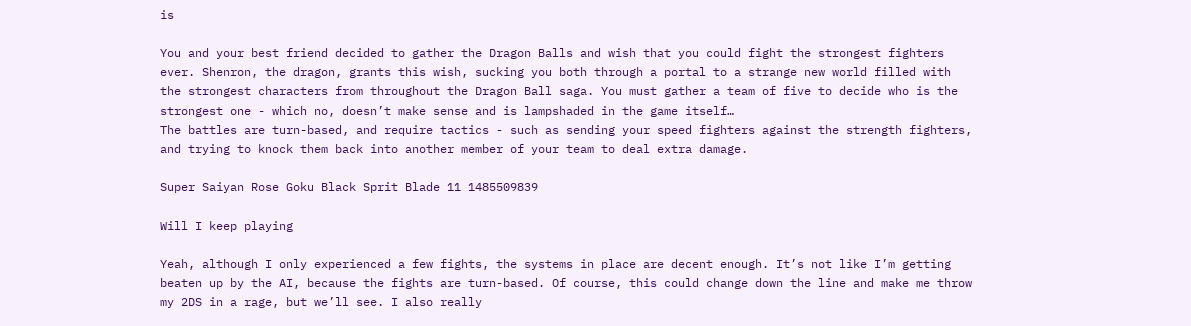is

You and your best friend decided to gather the Dragon Balls and wish that you could fight the strongest fighters ever. Shenron, the dragon, grants this wish, sucking you both through a portal to a strange new world filled with the strongest characters from throughout the Dragon Ball saga. You must gather a team of five to decide who is the strongest one - which no, doesn’t make sense and is lampshaded in the game itself…
The battles are turn-based, and require tactics - such as sending your speed fighters against the strength fighters, and trying to knock them back into another member of your team to deal extra damage.

Super Saiyan Rose Goku Black Sprit Blade 11 1485509839

Will I keep playing

Yeah, although I only experienced a few fights, the systems in place are decent enough. It’s not like I’m getting beaten up by the AI, because the fights are turn-based. Of course, this could change down the line and make me throw my 2DS in a rage, but we’ll see. I also really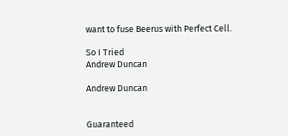want to fuse Beerus with Perfect Cell.

So I Tried
Andrew Duncan

Andrew Duncan


Guaranteed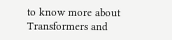to know more about Transformers and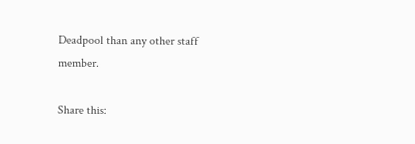Deadpool than any other staff member.

Share this: